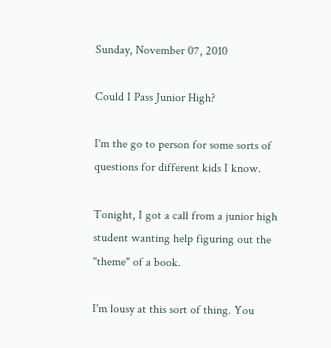Sunday, November 07, 2010

Could I Pass Junior High?

I'm the go to person for some sorts of questions for different kids I know.

Tonight, I got a call from a junior high student wanting help figuring out the "theme" of a book.

I'm lousy at this sort of thing. You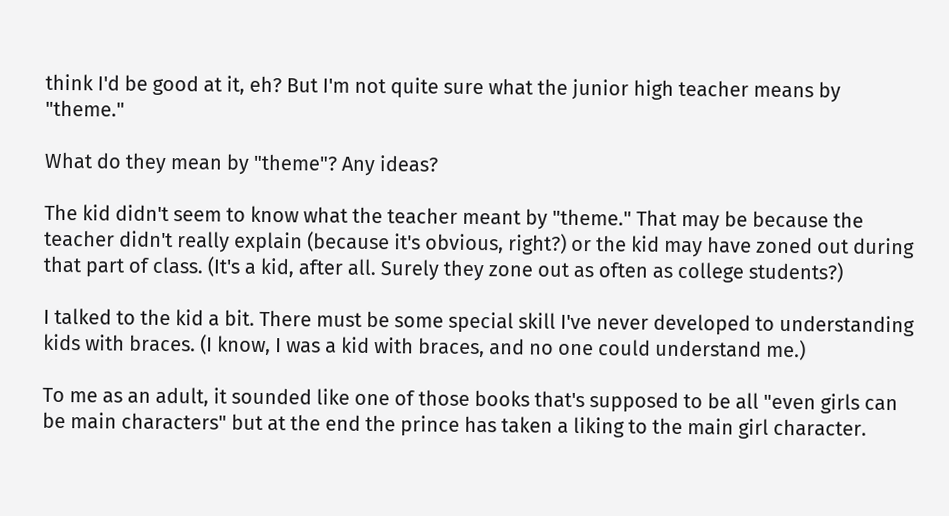think I'd be good at it, eh? But I'm not quite sure what the junior high teacher means by "theme."

What do they mean by "theme"? Any ideas?

The kid didn't seem to know what the teacher meant by "theme." That may be because the teacher didn't really explain (because it's obvious, right?) or the kid may have zoned out during that part of class. (It's a kid, after all. Surely they zone out as often as college students?)

I talked to the kid a bit. There must be some special skill I've never developed to understanding kids with braces. (I know, I was a kid with braces, and no one could understand me.)

To me as an adult, it sounded like one of those books that's supposed to be all "even girls can be main characters" but at the end the prince has taken a liking to the main girl character.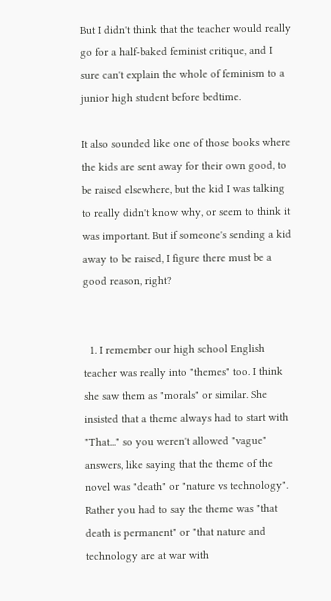But I didn't think that the teacher would really go for a half-baked feminist critique, and I sure can't explain the whole of feminism to a junior high student before bedtime.

It also sounded like one of those books where the kids are sent away for their own good, to be raised elsewhere, but the kid I was talking to really didn't know why, or seem to think it was important. But if someone's sending a kid away to be raised, I figure there must be a good reason, right?


  1. I remember our high school English teacher was really into "themes" too. I think she saw them as "morals" or similar. She insisted that a theme always had to start with "That..." so you weren't allowed "vague" answers, like saying that the theme of the novel was "death" or "nature vs technology". Rather you had to say the theme was "that death is permanent" or "that nature and technology are at war with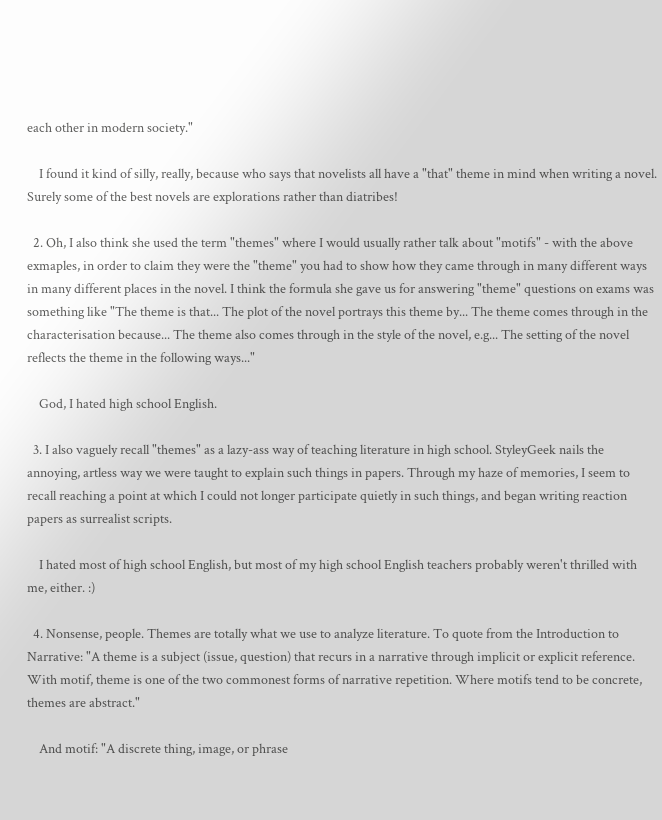each other in modern society."

    I found it kind of silly, really, because who says that novelists all have a "that" theme in mind when writing a novel. Surely some of the best novels are explorations rather than diatribes!

  2. Oh, I also think she used the term "themes" where I would usually rather talk about "motifs" - with the above exmaples, in order to claim they were the "theme" you had to show how they came through in many different ways in many different places in the novel. I think the formula she gave us for answering "theme" questions on exams was something like "The theme is that... The plot of the novel portrays this theme by... The theme comes through in the characterisation because... The theme also comes through in the style of the novel, e.g... The setting of the novel reflects the theme in the following ways..."

    God, I hated high school English.

  3. I also vaguely recall "themes" as a lazy-ass way of teaching literature in high school. StyleyGeek nails the annoying, artless way we were taught to explain such things in papers. Through my haze of memories, I seem to recall reaching a point at which I could not longer participate quietly in such things, and began writing reaction papers as surrealist scripts.

    I hated most of high school English, but most of my high school English teachers probably weren't thrilled with me, either. :)

  4. Nonsense, people. Themes are totally what we use to analyze literature. To quote from the Introduction to Narrative: "A theme is a subject (issue, question) that recurs in a narrative through implicit or explicit reference. With motif, theme is one of the two commonest forms of narrative repetition. Where motifs tend to be concrete, themes are abstract."

    And motif: "A discrete thing, image, or phrase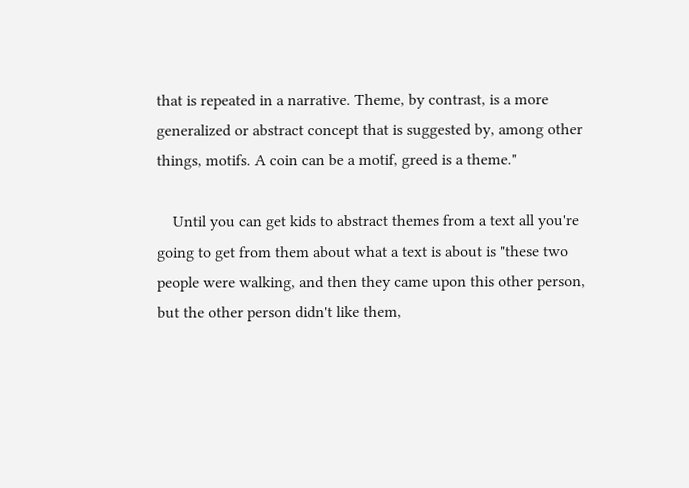that is repeated in a narrative. Theme, by contrast, is a more generalized or abstract concept that is suggested by, among other things, motifs. A coin can be a motif, greed is a theme."

    Until you can get kids to abstract themes from a text all you're going to get from them about what a text is about is "these two people were walking, and then they came upon this other person, but the other person didn't like them,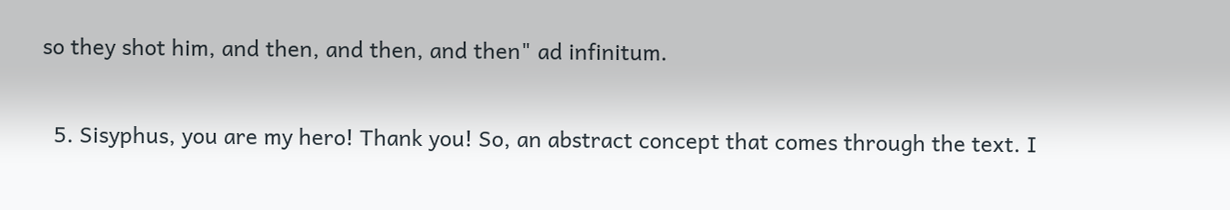so they shot him, and then, and then, and then" ad infinitum.

  5. Sisyphus, you are my hero! Thank you! So, an abstract concept that comes through the text. I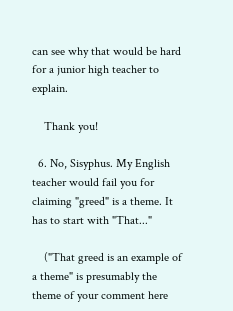can see why that would be hard for a junior high teacher to explain.

    Thank you!

  6. No, Sisyphus. My English teacher would fail you for claiming "greed" is a theme. It has to start with "That..."

    ("That greed is an example of a theme" is presumably the theme of your comment here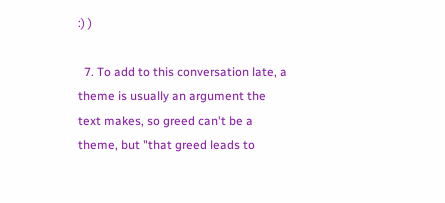:) )

  7. To add to this conversation late, a theme is usually an argument the text makes, so greed can't be a theme, but "that greed leads to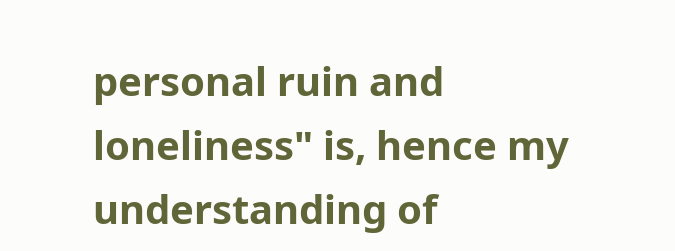personal ruin and loneliness" is, hence my understanding of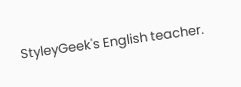StyleyGeek's English teacher.